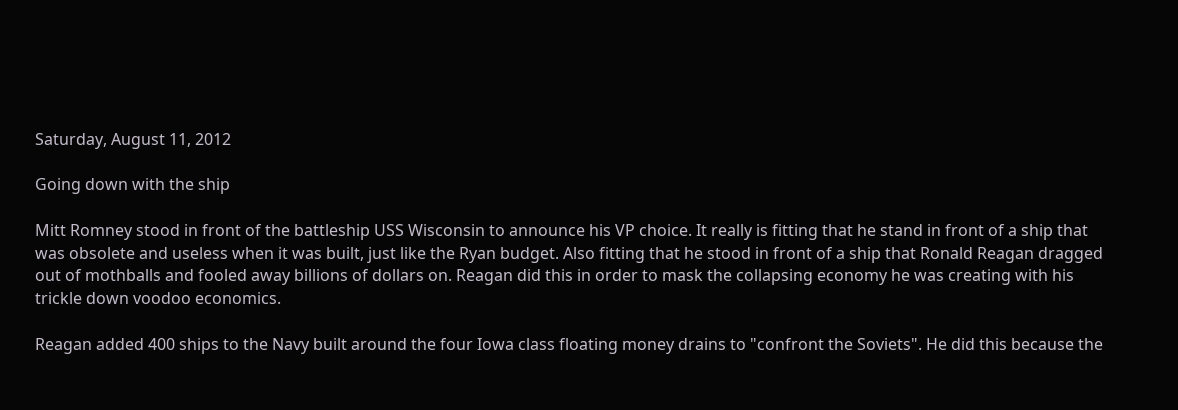Saturday, August 11, 2012

Going down with the ship

Mitt Romney stood in front of the battleship USS Wisconsin to announce his VP choice. It really is fitting that he stand in front of a ship that was obsolete and useless when it was built, just like the Ryan budget. Also fitting that he stood in front of a ship that Ronald Reagan dragged out of mothballs and fooled away billions of dollars on. Reagan did this in order to mask the collapsing economy he was creating with his trickle down voodoo economics.

Reagan added 400 ships to the Navy built around the four Iowa class floating money drains to "confront the Soviets". He did this because the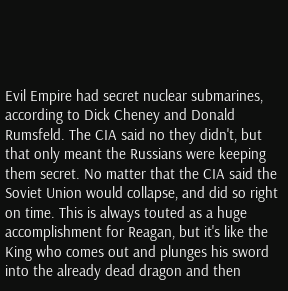Evil Empire had secret nuclear submarines, according to Dick Cheney and Donald Rumsfeld. The CIA said no they didn't, but that only meant the Russians were keeping them secret. No matter that the CIA said the Soviet Union would collapse, and did so right on time. This is always touted as a huge accomplishment for Reagan, but it's like the King who comes out and plunges his sword into the already dead dragon and then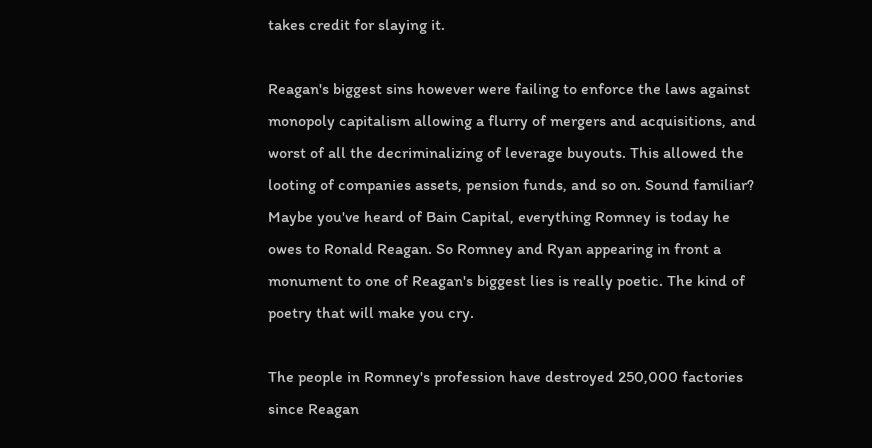takes credit for slaying it.

Reagan's biggest sins however were failing to enforce the laws against monopoly capitalism allowing a flurry of mergers and acquisitions, and worst of all the decriminalizing of leverage buyouts. This allowed the looting of companies assets, pension funds, and so on. Sound familiar? Maybe you've heard of Bain Capital, everything Romney is today he owes to Ronald Reagan. So Romney and Ryan appearing in front a monument to one of Reagan's biggest lies is really poetic. The kind of poetry that will make you cry.

The people in Romney's profession have destroyed 250,000 factories since Reagan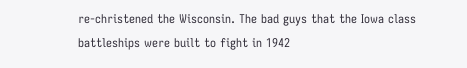re-christened the Wisconsin. The bad guys that the Iowa class battleships were built to fight in 1942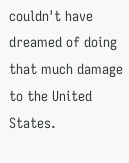couldn't have dreamed of doing that much damage to the United States.